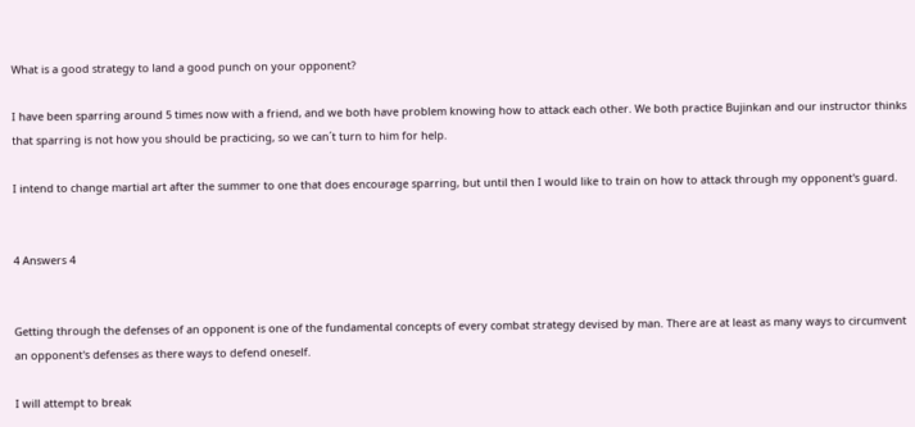What is a good strategy to land a good punch on your opponent?

I have been sparring around 5 times now with a friend, and we both have problem knowing how to attack each other. We both practice Bujinkan and our instructor thinks that sparring is not how you should be practicing, so we can´t turn to him for help.

I intend to change martial art after the summer to one that does encourage sparring, but until then I would like to train on how to attack through my opponent's guard.


4 Answers 4


Getting through the defenses of an opponent is one of the fundamental concepts of every combat strategy devised by man. There are at least as many ways to circumvent an opponent's defenses as there ways to defend oneself.

I will attempt to break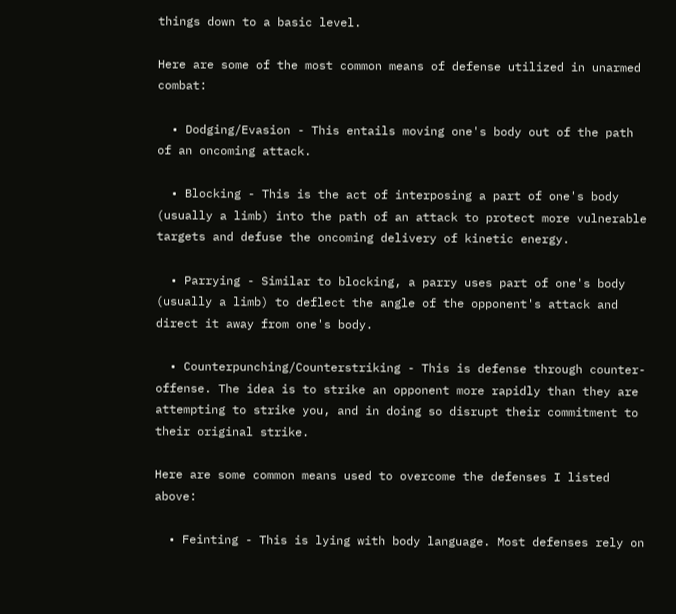things down to a basic level.

Here are some of the most common means of defense utilized in unarmed combat:

  • Dodging/Evasion - This entails moving one's body out of the path of an oncoming attack.

  • Blocking - This is the act of interposing a part of one's body (usually a limb) into the path of an attack to protect more vulnerable targets and defuse the oncoming delivery of kinetic energy.

  • Parrying - Similar to blocking, a parry uses part of one's body (usually a limb) to deflect the angle of the opponent's attack and direct it away from one's body.

  • Counterpunching/Counterstriking - This is defense through counter-offense. The idea is to strike an opponent more rapidly than they are attempting to strike you, and in doing so disrupt their commitment to their original strike.

Here are some common means used to overcome the defenses I listed above:

  • Feinting - This is lying with body language. Most defenses rely on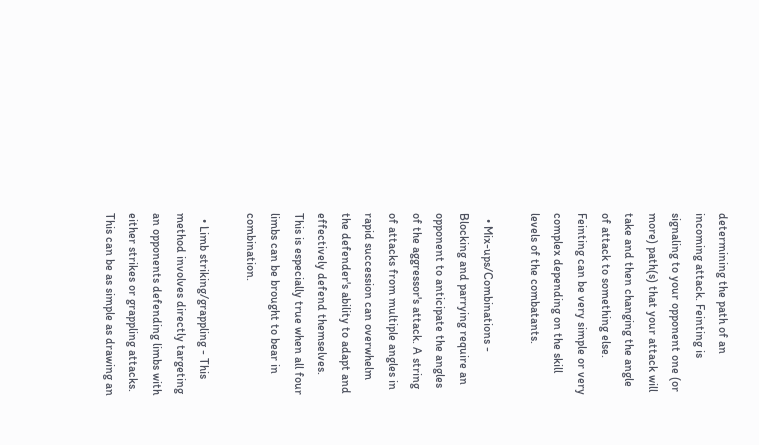determining the path of an incoming attack. Feinting is signaling to your opponent one (or more) path(s) that your attack will take and then changing the angle of attack to something else. Feinting can be very simple or very complex depending on the skill levels of the combatants.

  • Mix-ups/Combinations - Blocking and parrying require an opponent to anticipate the angles of the aggressor's attack. A string of attacks from multiple angles in rapid succession can overwhelm the defender's ability to adapt and effectively defend themselves. This is especially true when all four limbs can be brought to bear in combination.

  • Limb striking/grappling - This method involves directly targeting an opponents defending limbs with either strikes or grappling attacks. This can be as simple as drawing an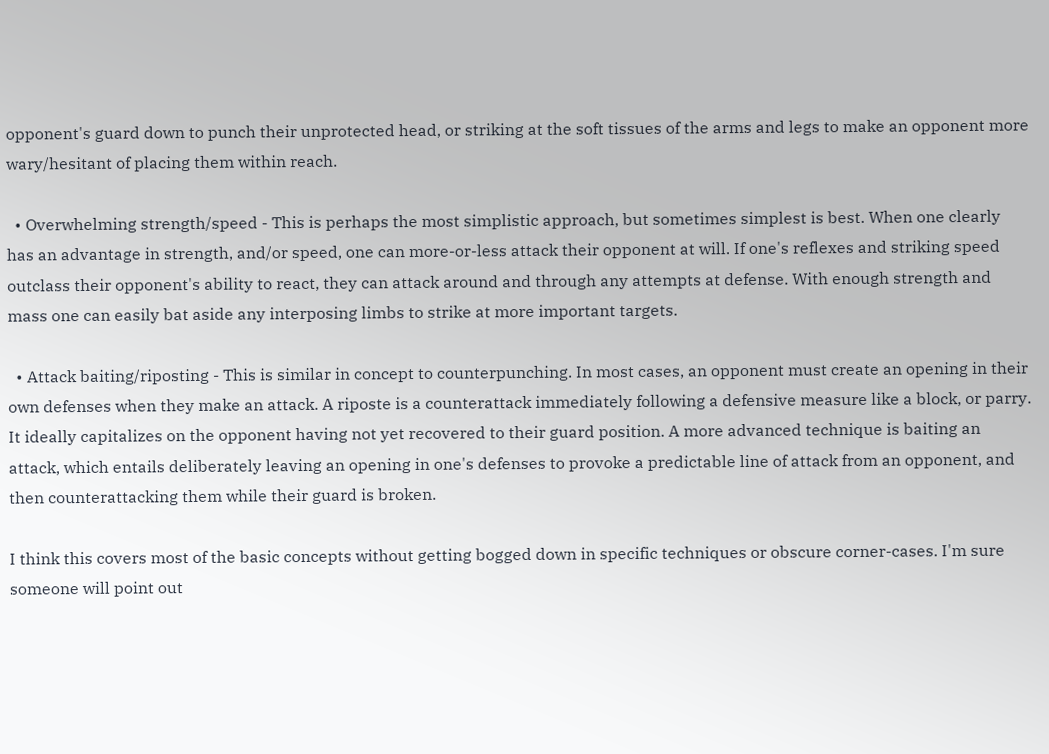opponent's guard down to punch their unprotected head, or striking at the soft tissues of the arms and legs to make an opponent more wary/hesitant of placing them within reach.

  • Overwhelming strength/speed - This is perhaps the most simplistic approach, but sometimes simplest is best. When one clearly has an advantage in strength, and/or speed, one can more-or-less attack their opponent at will. If one's reflexes and striking speed outclass their opponent's ability to react, they can attack around and through any attempts at defense. With enough strength and mass one can easily bat aside any interposing limbs to strike at more important targets.

  • Attack baiting/riposting - This is similar in concept to counterpunching. In most cases, an opponent must create an opening in their own defenses when they make an attack. A riposte is a counterattack immediately following a defensive measure like a block, or parry. It ideally capitalizes on the opponent having not yet recovered to their guard position. A more advanced technique is baiting an attack, which entails deliberately leaving an opening in one's defenses to provoke a predictable line of attack from an opponent, and then counterattacking them while their guard is broken.

I think this covers most of the basic concepts without getting bogged down in specific techniques or obscure corner-cases. I'm sure someone will point out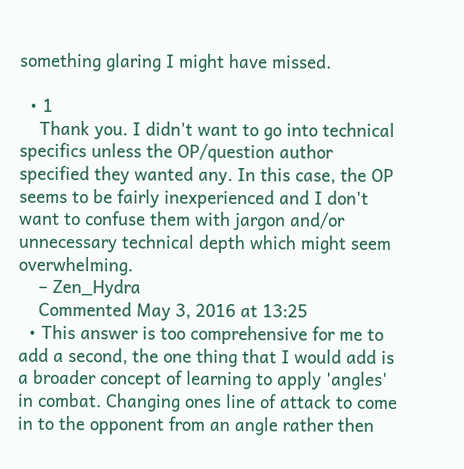something glaring I might have missed.

  • 1
    Thank you. I didn't want to go into technical specifics unless the OP/question author specified they wanted any. In this case, the OP seems to be fairly inexperienced and I don't want to confuse them with jargon and/or unnecessary technical depth which might seem overwhelming.
    – Zen_Hydra
    Commented May 3, 2016 at 13:25
  • This answer is too comprehensive for me to add a second, the one thing that I would add is a broader concept of learning to apply 'angles' in combat. Changing ones line of attack to come in to the opponent from an angle rather then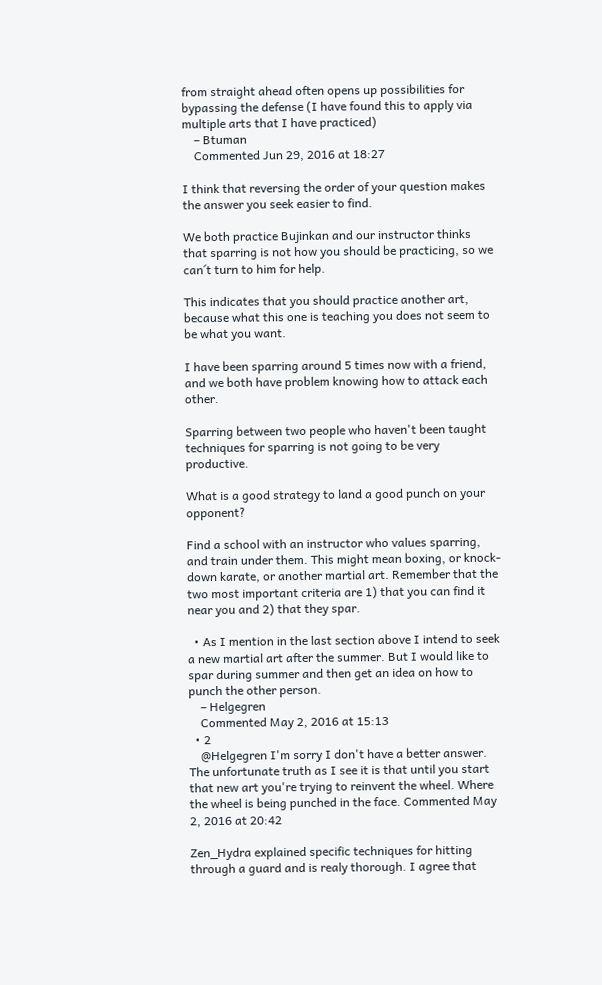from straight ahead often opens up possibilities for bypassing the defense (I have found this to apply via multiple arts that I have practiced)
    – Btuman
    Commented Jun 29, 2016 at 18:27

I think that reversing the order of your question makes the answer you seek easier to find.

We both practice Bujinkan and our instructor thinks that sparring is not how you should be practicing, so we can´t turn to him for help.

This indicates that you should practice another art, because what this one is teaching you does not seem to be what you want.

I have been sparring around 5 times now with a friend, and we both have problem knowing how to attack each other.

Sparring between two people who haven't been taught techniques for sparring is not going to be very productive.

What is a good strategy to land a good punch on your opponent?

Find a school with an instructor who values sparring, and train under them. This might mean boxing, or knock-down karate, or another martial art. Remember that the two most important criteria are 1) that you can find it near you and 2) that they spar.

  • As I mention in the last section above I intend to seek a new martial art after the summer. But I would like to spar during summer and then get an idea on how to punch the other person.
    – Helgegren
    Commented May 2, 2016 at 15:13
  • 2
    @Helgegren I'm sorry I don't have a better answer. The unfortunate truth as I see it is that until you start that new art you're trying to reinvent the wheel. Where the wheel is being punched in the face. Commented May 2, 2016 at 20:42

Zen_Hydra explained specific techniques for hitting through a guard and is realy thorough. I agree that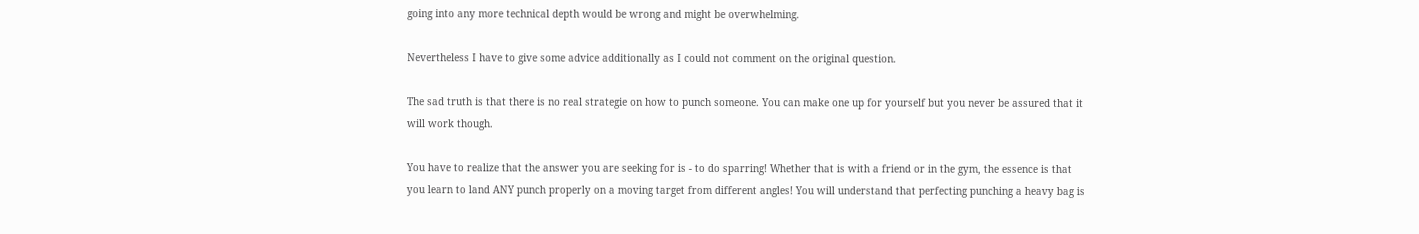going into any more technical depth would be wrong and might be overwhelming.

Nevertheless I have to give some advice additionally as I could not comment on the original question.

The sad truth is that there is no real strategie on how to punch someone. You can make one up for yourself but you never be assured that it will work though.

You have to realize that the answer you are seeking for is - to do sparring! Whether that is with a friend or in the gym, the essence is that you learn to land ANY punch properly on a moving target from different angles! You will understand that perfecting punching a heavy bag is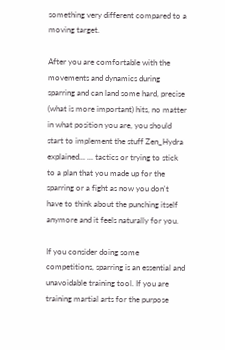something very different compared to a moving target.

After you are comfortable with the movements and dynamics during sparring and can land some hard, precise (what is more important) hits, no matter in what position you are, you should start to implement the stuff Zen_Hydra explained... ... tactics or trying to stick to a plan that you made up for the sparring or a fight as now you don't have to think about the punching itself anymore and it feels naturally for you.

If you consider doing some competitions, sparring is an essential and unavoidable training tool. If you are training martial arts for the purpose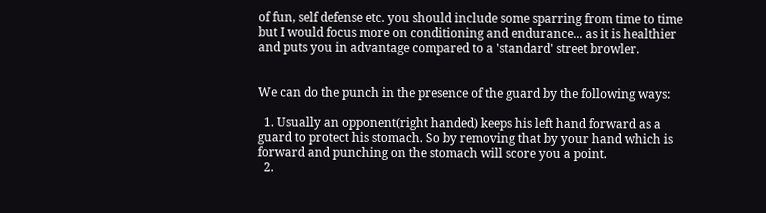of fun, self defense etc. you should include some sparring from time to time but I would focus more on conditioning and endurance... as it is healthier and puts you in advantage compared to a 'standard' street browler.


We can do the punch in the presence of the guard by the following ways:

  1. Usually an opponent(right handed) keeps his left hand forward as a guard to protect his stomach. So by removing that by your hand which is forward and punching on the stomach will score you a point.
  2.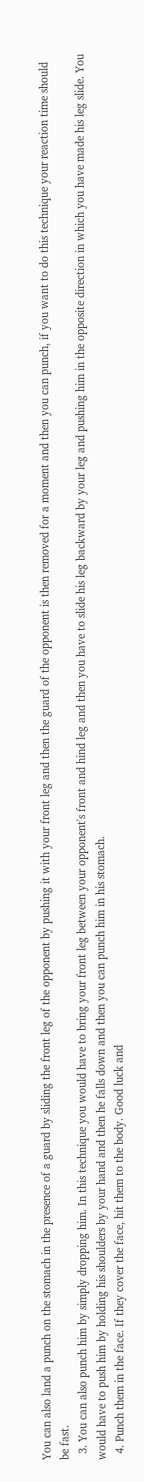You can also land a punch on the stomach in the presence of a guard by sliding the front leg of the opponent by pushing it with your front leg and then the guard of the opponent is then removed for a moment and then you can punch, if you want to do this technique your reaction time should be fast.
  3. You can also punch him by simply dropping him. In this technique you would have to bring your front leg between your opponent's front and hind leg and then you have to slide his leg backward by your leg and pushing him in the opposite direction in which you have made his leg slide. You would have to push him by holding his shoulders by your hand and then he falls down and then you can punch him in his stomach.
  4. Punch them in the face. If they cover the face, hit them to the body. Good luck and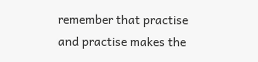remember that practise and practise makes the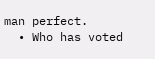man perfect.
  • Who has voted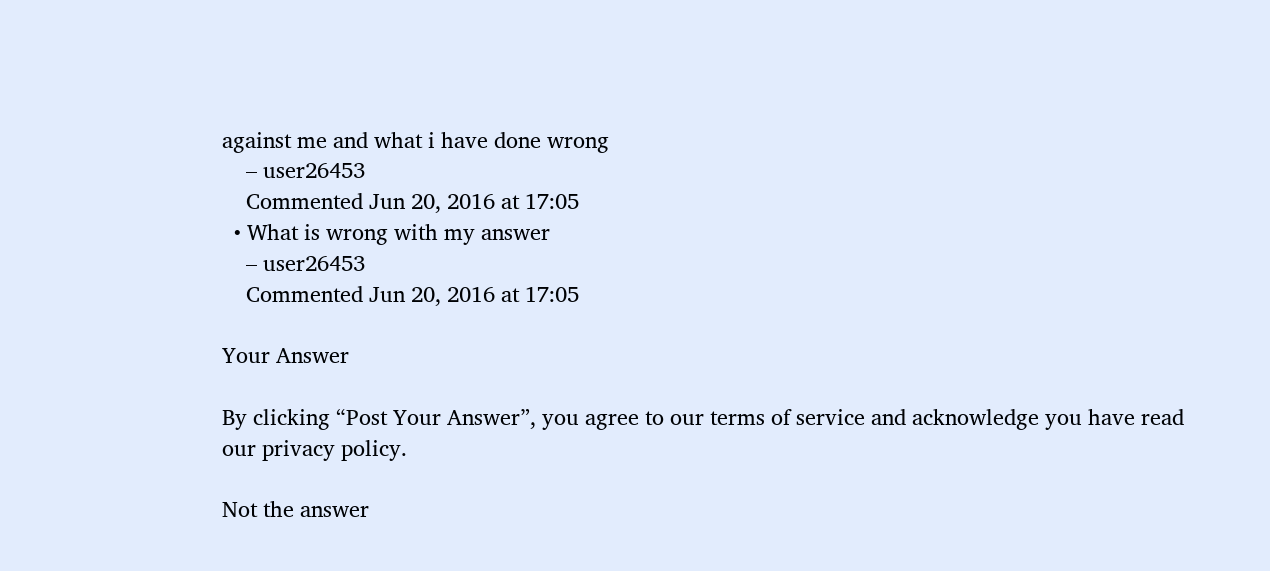against me and what i have done wrong
    – user26453
    Commented Jun 20, 2016 at 17:05
  • What is wrong with my answer
    – user26453
    Commented Jun 20, 2016 at 17:05

Your Answer

By clicking “Post Your Answer”, you agree to our terms of service and acknowledge you have read our privacy policy.

Not the answer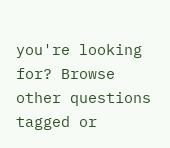you're looking for? Browse other questions tagged or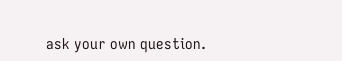ask your own question.